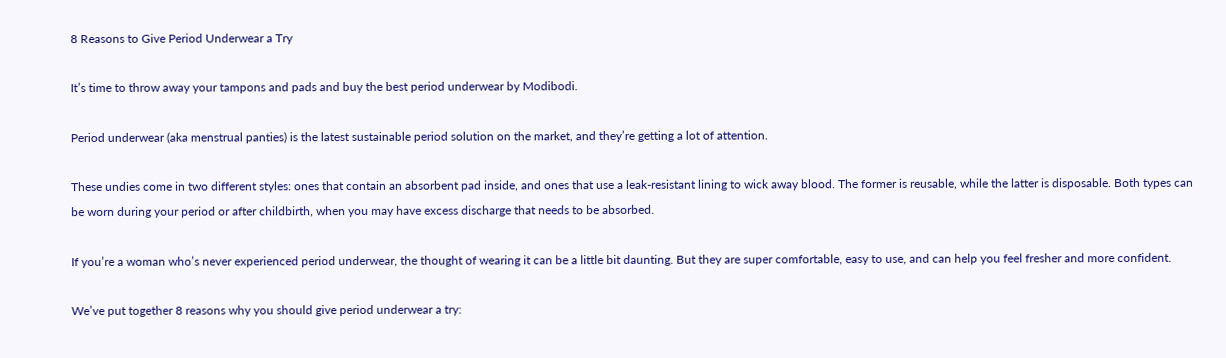8 Reasons to Give Period Underwear a Try

It’s time to throw away your tampons and pads and buy the best period underwear by Modibodi.

Period underwear (aka menstrual panties) is the latest sustainable period solution on the market, and they’re getting a lot of attention.

These undies come in two different styles: ones that contain an absorbent pad inside, and ones that use a leak-resistant lining to wick away blood. The former is reusable, while the latter is disposable. Both types can be worn during your period or after childbirth, when you may have excess discharge that needs to be absorbed.

If you’re a woman who’s never experienced period underwear, the thought of wearing it can be a little bit daunting. But they are super comfortable, easy to use, and can help you feel fresher and more confident.

We’ve put together 8 reasons why you should give period underwear a try: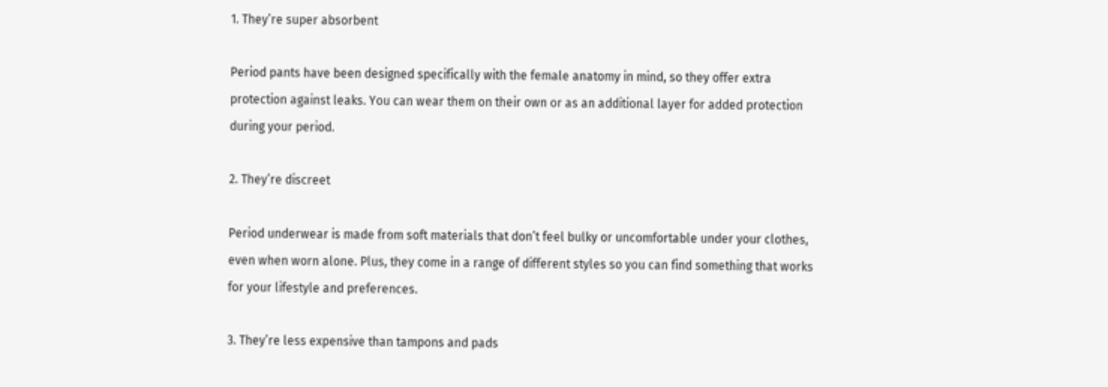1. They’re super absorbent

Period pants have been designed specifically with the female anatomy in mind, so they offer extra protection against leaks. You can wear them on their own or as an additional layer for added protection during your period.

2. They’re discreet

Period underwear is made from soft materials that don’t feel bulky or uncomfortable under your clothes, even when worn alone. Plus, they come in a range of different styles so you can find something that works for your lifestyle and preferences.

3. They’re less expensive than tampons and pads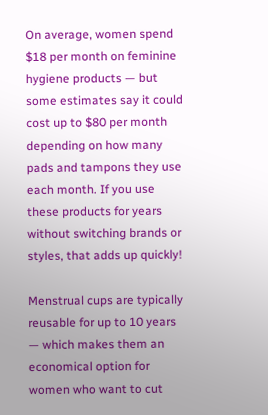On average, women spend $18 per month on feminine hygiene products — but some estimates say it could cost up to $80 per month depending on how many pads and tampons they use each month. If you use these products for years without switching brands or styles, that adds up quickly!

Menstrual cups are typically reusable for up to 10 years — which makes them an economical option for women who want to cut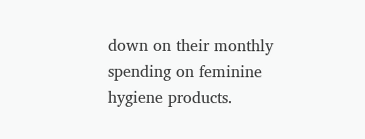down on their monthly spending on feminine hygiene products.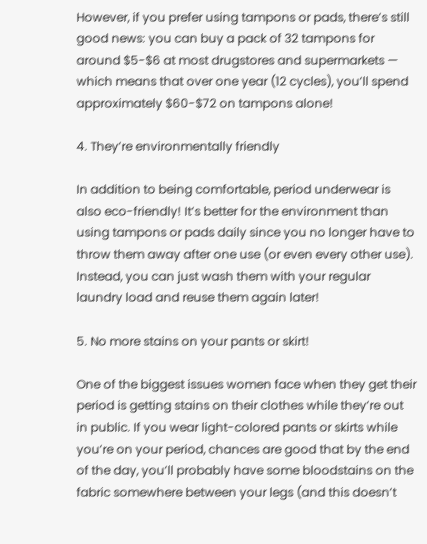However, if you prefer using tampons or pads, there’s still good news: you can buy a pack of 32 tampons for around $5-$6 at most drugstores and supermarkets — which means that over one year (12 cycles), you’ll spend approximately $60-$72 on tampons alone!

4. They’re environmentally friendly

In addition to being comfortable, period underwear is also eco-friendly! It’s better for the environment than using tampons or pads daily since you no longer have to throw them away after one use (or even every other use). Instead, you can just wash them with your regular laundry load and reuse them again later!

5. No more stains on your pants or skirt!

One of the biggest issues women face when they get their period is getting stains on their clothes while they’re out in public. If you wear light-colored pants or skirts while you’re on your period, chances are good that by the end of the day, you’ll probably have some bloodstains on the fabric somewhere between your legs (and this doesn’t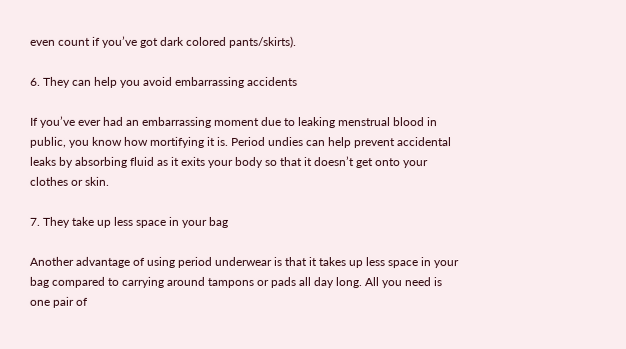even count if you’ve got dark colored pants/skirts).

6. They can help you avoid embarrassing accidents

If you’ve ever had an embarrassing moment due to leaking menstrual blood in public, you know how mortifying it is. Period undies can help prevent accidental leaks by absorbing fluid as it exits your body so that it doesn’t get onto your clothes or skin.

7. They take up less space in your bag

Another advantage of using period underwear is that it takes up less space in your bag compared to carrying around tampons or pads all day long. All you need is one pair of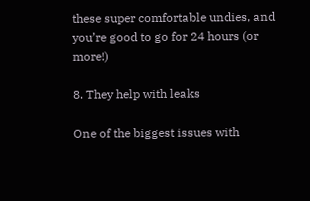these super comfortable undies, and you’re good to go for 24 hours (or more!)

8. They help with leaks

One of the biggest issues with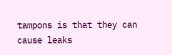tampons is that they can cause leaks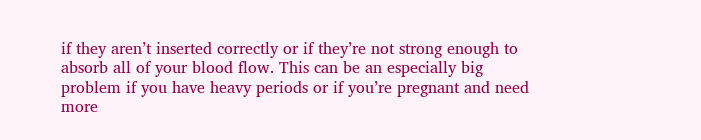if they aren’t inserted correctly or if they’re not strong enough to absorb all of your blood flow. This can be an especially big problem if you have heavy periods or if you’re pregnant and need more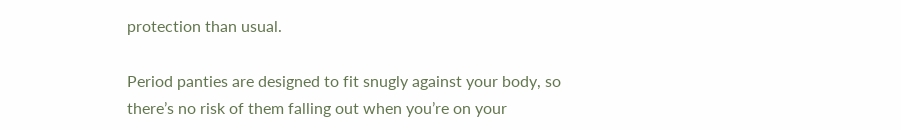protection than usual.

Period panties are designed to fit snugly against your body, so there’s no risk of them falling out when you’re on your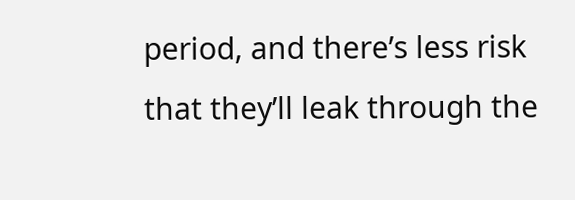period, and there’s less risk that they’ll leak through the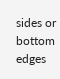sides or bottom edges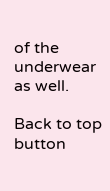of the underwear as well.

Back to top button